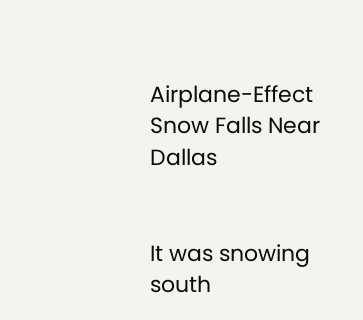Airplane-Effect Snow Falls Near Dallas


It was snowing south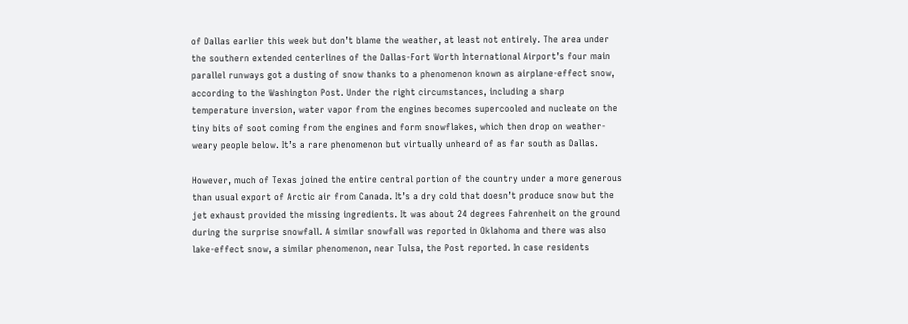of Dallas earlier this week but don’t blame the weather, at least not entirely. The area under the southern extended centerlines of the Dallas-Fort Worth International Airport’s four main parallel runways got a dusting of snow thanks to a phenomenon known as airplane-effect snow, according to the Washington Post. Under the right circumstances, including a sharp temperature inversion, water vapor from the engines becomes supercooled and nucleate on the tiny bits of soot coming from the engines and form snowflakes, which then drop on weather-weary people below. It’s a rare phenomenon but virtually unheard of as far south as Dallas.

However, much of Texas joined the entire central portion of the country under a more generous than usual export of Arctic air from Canada. It’s a dry cold that doesn’t produce snow but the jet exhaust provided the missing ingredients. It was about 24 degrees Fahrenheit on the ground during the surprise snowfall. A similar snowfall was reported in Oklahoma and there was also lake-effect snow, a similar phenomenon, near Tulsa, the Post reported. In case residents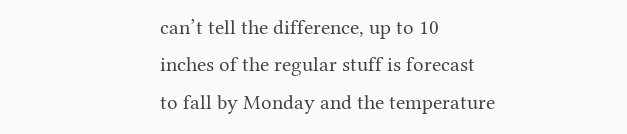can’t tell the difference, up to 10 inches of the regular stuff is forecast to fall by Monday and the temperature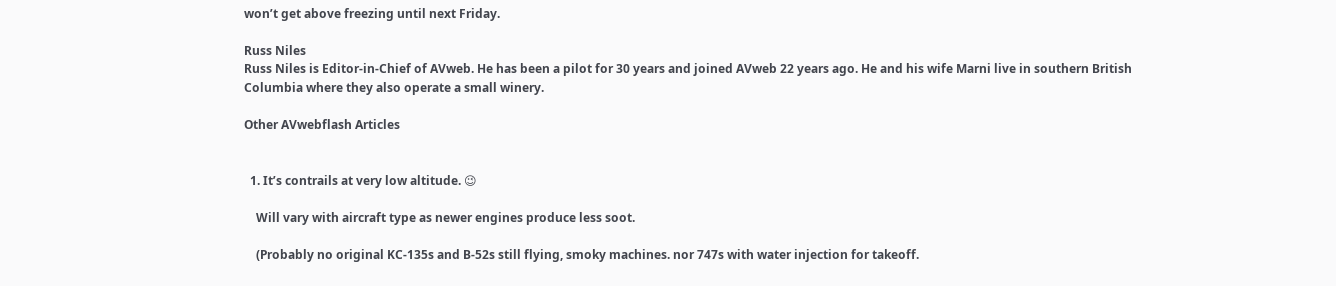won’t get above freezing until next Friday.

Russ Niles
Russ Niles is Editor-in-Chief of AVweb. He has been a pilot for 30 years and joined AVweb 22 years ago. He and his wife Marni live in southern British Columbia where they also operate a small winery.

Other AVwebflash Articles


  1. It’s contrails at very low altitude. 😉

    Will vary with aircraft type as newer engines produce less soot.

    (Probably no original KC-135s and B-52s still flying, smoky machines. nor 747s with water injection for takeoff.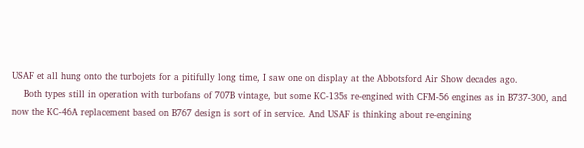USAF et all hung onto the turbojets for a pitifully long time, I saw one on display at the Abbotsford Air Show decades ago.
    Both types still in operation with turbofans of 707B vintage, but some KC-135s re-engined with CFM-56 engines as in B737-300, and now the KC-46A replacement based on B767 design is sort of in service. And USAF is thinking about re-engining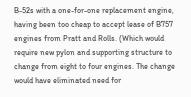B-52s with a one-for-one replacement engine, having been too cheap to accept lease of B757 engines from Pratt and Rolls. (Which would require new pylon and supporting structure to change from eight to four engines. The change would have eliminated need for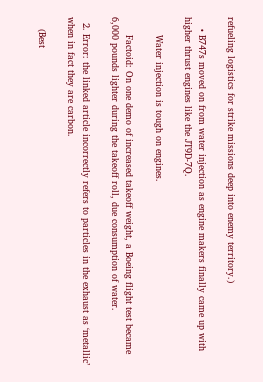refueling logistics for strike missions deep into enemy territory.)

    • B747s moved on from water injection as engine makers finally came up with higher thrust engines like the JT9D-7Q.

      Water injection is tough on engines.

      Factoid: On one demo of increased takeoff weight, a Boeing flight test became 6,000 pounds lighter during the takeoff roll, due consumption of water.

  2. Error: the linked article incorrectly refers to particles in the exhaust as ‘metallic’ when in fact they are carbon.

    (Best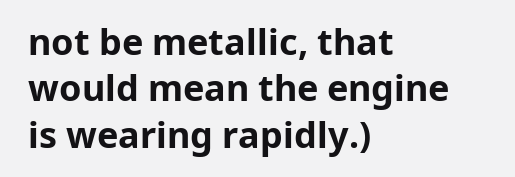not be metallic, that would mean the engine is wearing rapidly.)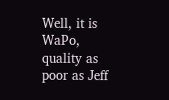Well, it is WaPo, quality as poor as Jeff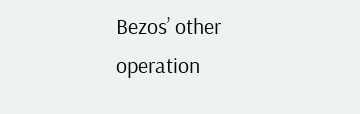Bezos’ other operation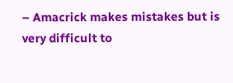– Amacrick makes mistakes but is very difficult to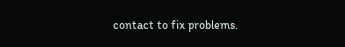contact to fix problems.